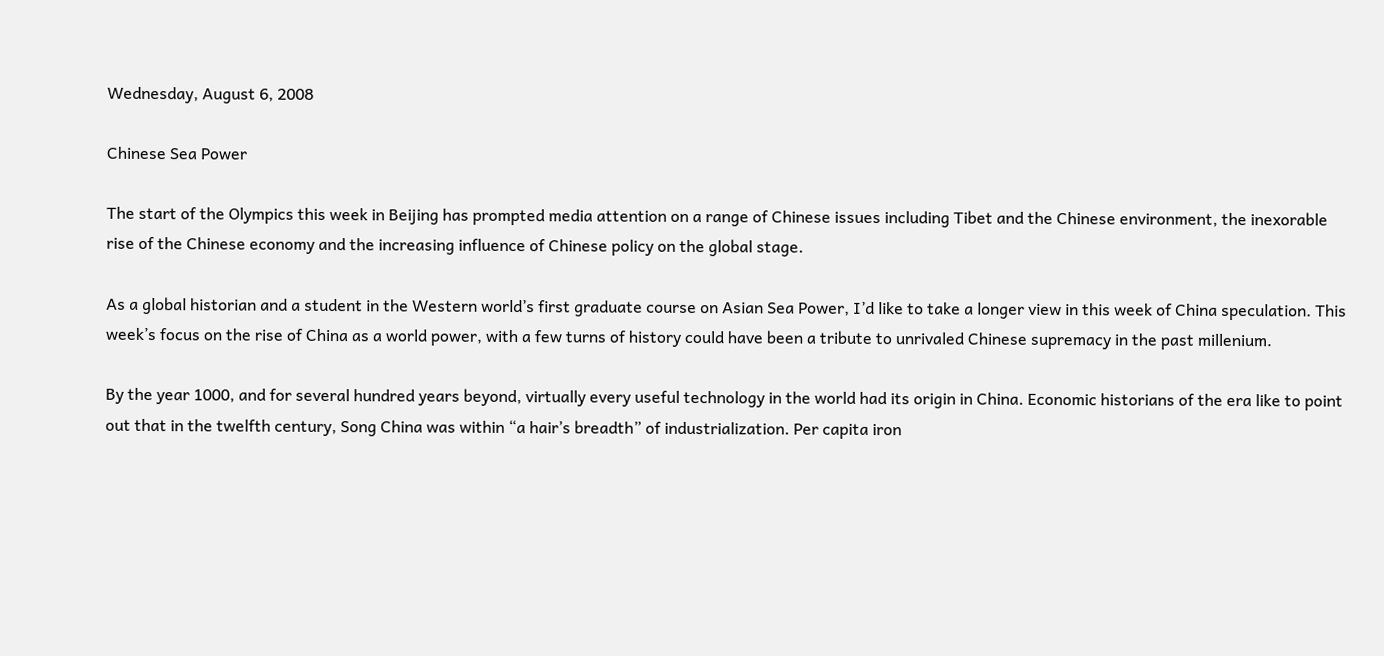Wednesday, August 6, 2008

Chinese Sea Power

The start of the Olympics this week in Beijing has prompted media attention on a range of Chinese issues including Tibet and the Chinese environment, the inexorable rise of the Chinese economy and the increasing influence of Chinese policy on the global stage.

As a global historian and a student in the Western world’s first graduate course on Asian Sea Power, I’d like to take a longer view in this week of China speculation. This week’s focus on the rise of China as a world power, with a few turns of history could have been a tribute to unrivaled Chinese supremacy in the past millenium.

By the year 1000, and for several hundred years beyond, virtually every useful technology in the world had its origin in China. Economic historians of the era like to point out that in the twelfth century, Song China was within “a hair’s breadth” of industrialization. Per capita iron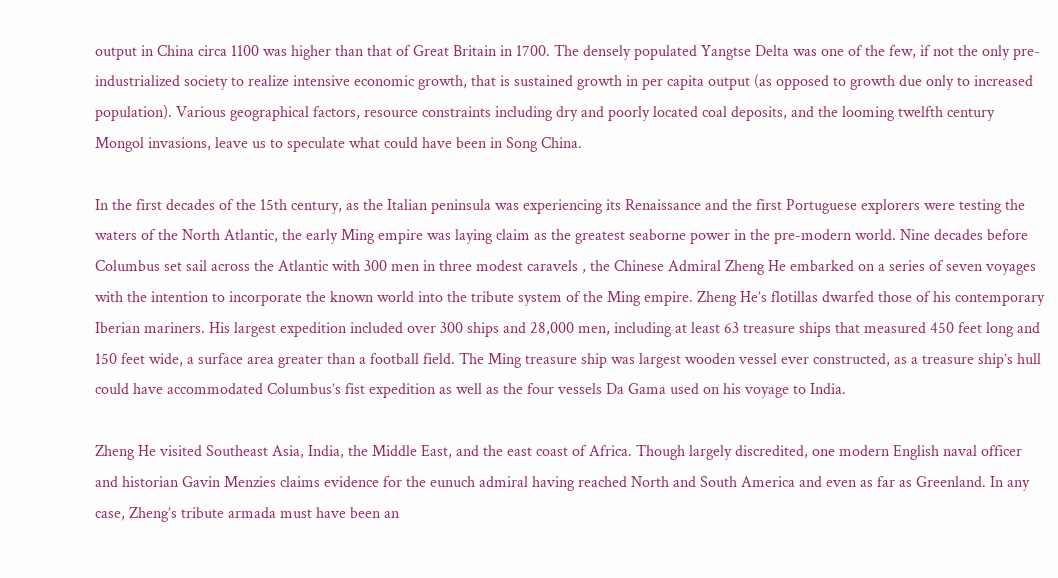output in China circa 1100 was higher than that of Great Britain in 1700. The densely populated Yangtse Delta was one of the few, if not the only pre-industrialized society to realize intensive economic growth, that is sustained growth in per capita output (as opposed to growth due only to increased population). Various geographical factors, resource constraints including dry and poorly located coal deposits, and the looming twelfth century Mongol invasions, leave us to speculate what could have been in Song China.

In the first decades of the 15th century, as the Italian peninsula was experiencing its Renaissance and the first Portuguese explorers were testing the waters of the North Atlantic, the early Ming empire was laying claim as the greatest seaborne power in the pre-modern world. Nine decades before Columbus set sail across the Atlantic with 300 men in three modest caravels , the Chinese Admiral Zheng He embarked on a series of seven voyages with the intention to incorporate the known world into the tribute system of the Ming empire. Zheng He’s flotillas dwarfed those of his contemporary Iberian mariners. His largest expedition included over 300 ships and 28,000 men, including at least 63 treasure ships that measured 450 feet long and 150 feet wide, a surface area greater than a football field. The Ming treasure ship was largest wooden vessel ever constructed, as a treasure ship’s hull could have accommodated Columbus’s fist expedition as well as the four vessels Da Gama used on his voyage to India.

Zheng He visited Southeast Asia, India, the Middle East, and the east coast of Africa. Though largely discredited, one modern English naval officer and historian Gavin Menzies claims evidence for the eunuch admiral having reached North and South America and even as far as Greenland. In any case, Zheng’s tribute armada must have been an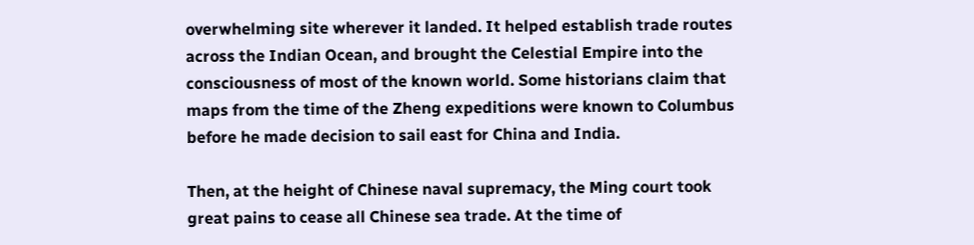overwhelming site wherever it landed. It helped establish trade routes across the Indian Ocean, and brought the Celestial Empire into the consciousness of most of the known world. Some historians claim that maps from the time of the Zheng expeditions were known to Columbus before he made decision to sail east for China and India.

Then, at the height of Chinese naval supremacy, the Ming court took great pains to cease all Chinese sea trade. At the time of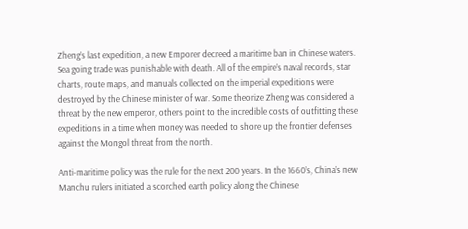Zheng’s last expedition, a new Emporer decreed a maritime ban in Chinese waters. Sea going trade was punishable with death. All of the empire’s naval records, star charts, route maps, and manuals collected on the imperial expeditions were destroyed by the Chinese minister of war. Some theorize Zheng was considered a threat by the new emperor, others point to the incredible costs of outfitting these expeditions in a time when money was needed to shore up the frontier defenses against the Mongol threat from the north.

Anti-maritime policy was the rule for the next 200 years. In the 1660’s, China’s new Manchu rulers initiated a scorched earth policy along the Chinese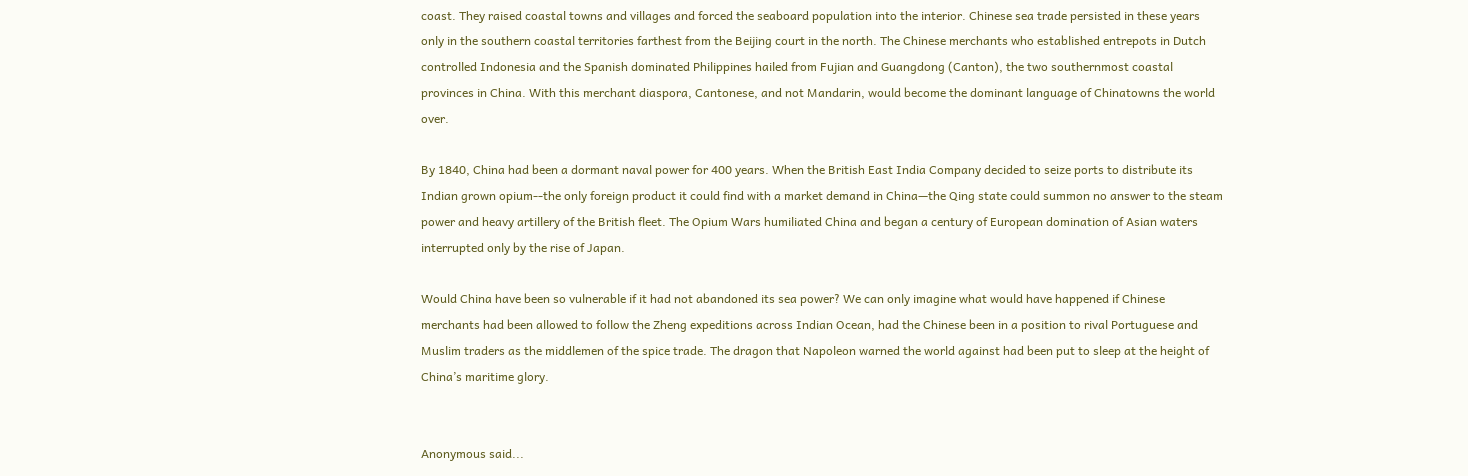coast. They raised coastal towns and villages and forced the seaboard population into the interior. Chinese sea trade persisted in these years only in the southern coastal territories farthest from the Beijing court in the north. The Chinese merchants who established entrepots in Dutch controlled Indonesia and the Spanish dominated Philippines hailed from Fujian and Guangdong (Canton), the two southernmost coastal provinces in China. With this merchant diaspora, Cantonese, and not Mandarin, would become the dominant language of Chinatowns the world over.

By 1840, China had been a dormant naval power for 400 years. When the British East India Company decided to seize ports to distribute its Indian grown opium--the only foreign product it could find with a market demand in China—the Qing state could summon no answer to the steam power and heavy artillery of the British fleet. The Opium Wars humiliated China and began a century of European domination of Asian waters interrupted only by the rise of Japan.

Would China have been so vulnerable if it had not abandoned its sea power? We can only imagine what would have happened if Chinese merchants had been allowed to follow the Zheng expeditions across Indian Ocean, had the Chinese been in a position to rival Portuguese and Muslim traders as the middlemen of the spice trade. The dragon that Napoleon warned the world against had been put to sleep at the height of China’s maritime glory.


Anonymous said...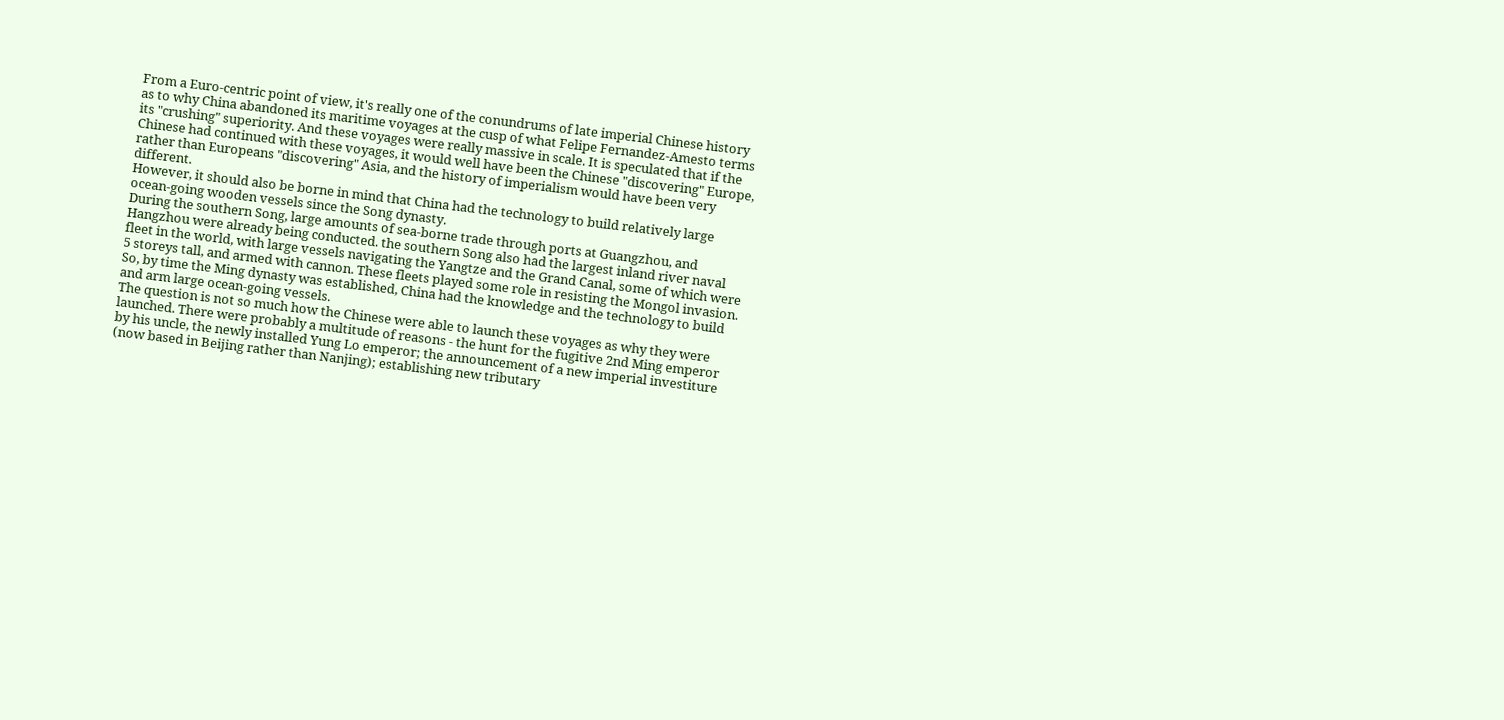From a Euro-centric point of view, it's really one of the conundrums of late imperial Chinese history as to why China abandoned its maritime voyages at the cusp of what Felipe Fernandez-Amesto terms its "crushing" superiority. And these voyages were really massive in scale. It is speculated that if the Chinese had continued with these voyages, it would well have been the Chinese "discovering" Europe, rather than Europeans "discovering" Asia, and the history of imperialism would have been very different.
However, it should also be borne in mind that China had the technology to build relatively large ocean-going wooden vessels since the Song dynasty.
During the southern Song, large amounts of sea-borne trade through ports at Guangzhou, and Hangzhou were already being conducted. the southern Song also had the largest inland river naval fleet in the world, with large vessels navigating the Yangtze and the Grand Canal, some of which were 5 storeys tall, and armed with cannon. These fleets played some role in resisting the Mongol invasion.
So, by time the Ming dynasty was established, China had the knowledge and the technology to build and arm large ocean-going vessels.
The question is not so much how the Chinese were able to launch these voyages as why they were launched. There were probably a multitude of reasons - the hunt for the fugitive 2nd Ming emperor by his uncle, the newly installed Yung Lo emperor; the announcement of a new imperial investiture (now based in Beijing rather than Nanjing); establishing new tributary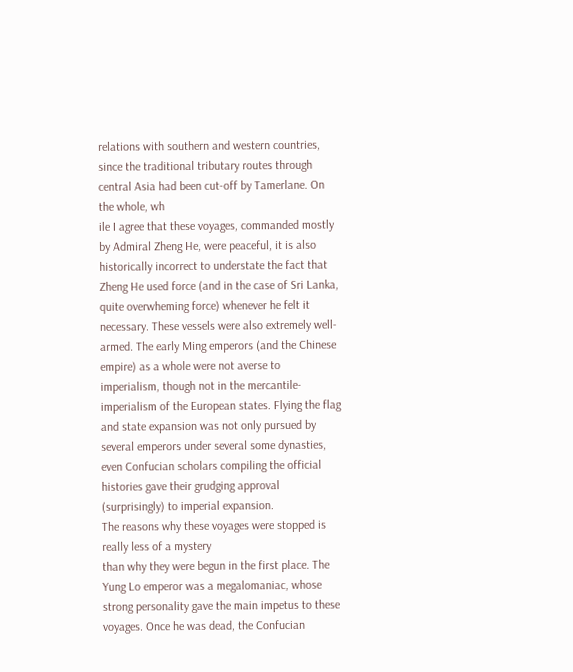relations with southern and western countries, since the traditional tributary routes through central Asia had been cut-off by Tamerlane. On the whole, wh
ile I agree that these voyages, commanded mostly by Admiral Zheng He, were peaceful, it is also historically incorrect to understate the fact that Zheng He used force (and in the case of Sri Lanka, quite overwheming force) whenever he felt it necessary. These vessels were also extremely well-armed. The early Ming emperors (and the Chinese empire) as a whole were not averse to imperialism, though not in the mercantile-imperialism of the European states. Flying the flag and state expansion was not only pursued by several emperors under several some dynasties, even Confucian scholars compiling the official histories gave their grudging approval (surprisingly) to imperial expansion.
The reasons why these voyages were stopped is really less of a mystery
than why they were begun in the first place. The Yung Lo emperor was a megalomaniac, whose strong personality gave the main impetus to these voyages. Once he was dead, the Confucian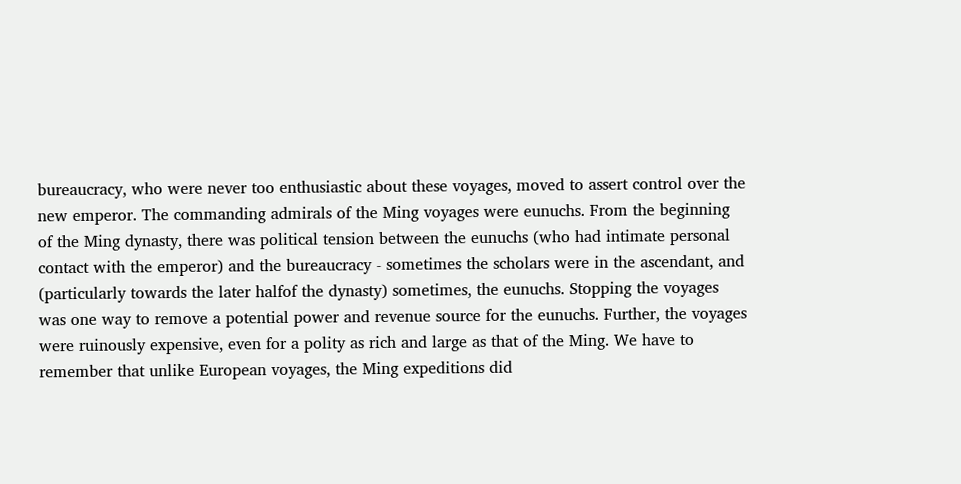bureaucracy, who were never too enthusiastic about these voyages, moved to assert control over the new emperor. The commanding admirals of the Ming voyages were eunuchs. From the beginning of the Ming dynasty, there was political tension between the eunuchs (who had intimate personal contact with the emperor) and the bureaucracy - sometimes the scholars were in the ascendant, and (particularly towards the later halfof the dynasty) sometimes, the eunuchs. Stopping the voyages was one way to remove a potential power and revenue source for the eunuchs. Further, the voyages were ruinously expensive, even for a polity as rich and large as that of the Ming. We have to remember that unlike European voyages, the Ming expeditions did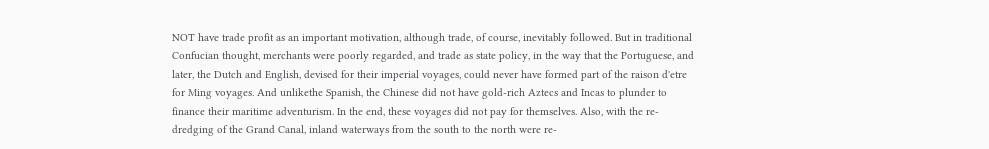NOT have trade profit as an important motivation, although trade, of course, inevitably followed. But in traditional Confucian thought, merchants were poorly regarded, and trade as state policy, in the way that the Portuguese, and later, the Dutch and English, devised for their imperial voyages, could never have formed part of the raison d'etre for Ming voyages. And unlikethe Spanish, the Chinese did not have gold-rich Aztecs and Incas to plunder to finance their maritime adventurism. In the end, these voyages did not pay for themselves. Also, with the re-dredging of the Grand Canal, inland waterways from the south to the north were re-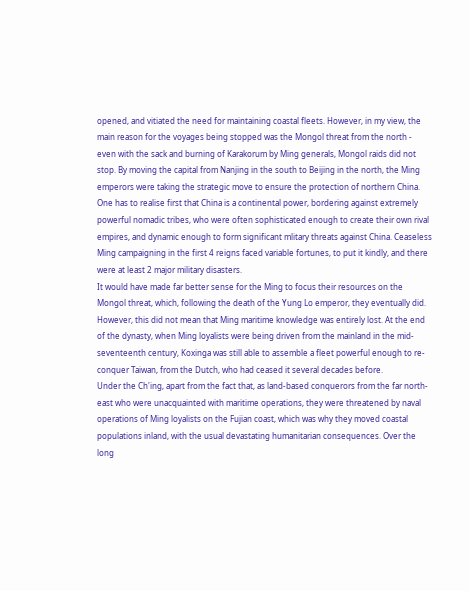opened, and vitiated the need for maintaining coastal fleets. However, in my view, the main reason for the voyages being stopped was the Mongol threat from the north - even with the sack and burning of Karakorum by Ming generals, Mongol raids did not stop. By moving the capital from Nanjing in the south to Beijing in the north, the Ming emperors were taking the strategic move to ensure the protection of northern China.
One has to realise first that China is a continental power, bordering against extremely powerful nomadic tribes, who were often sophisticated enough to create their own rival empires, and dynamic enough to form significant mlitary threats against China. Ceaseless Ming campaigning in the first 4 reigns faced variable fortunes, to put it kindly, and there were at least 2 major military disasters.
It would have made far better sense for the Ming to focus their resources on the Mongol threat, which, following the death of the Yung Lo emperor, they eventually did.
However, this did not mean that Ming maritime knowledge was entirely lost. At the end of the dynasty, when Ming loyalists were being driven from the mainland in the mid-seventeenth century, Koxinga was still able to assemble a fleet powerful enough to re-conquer Taiwan, from the Dutch, who had ceased it several decades before.
Under the Ch'ing, apart from the fact that, as land-based conquerors from the far north-east who were unacquainted with maritime operations, they were threatened by naval operations of Ming loyalists on the Fujian coast, which was why they moved coastal populations inland, with the usual devastating humanitarian consequences. Over the long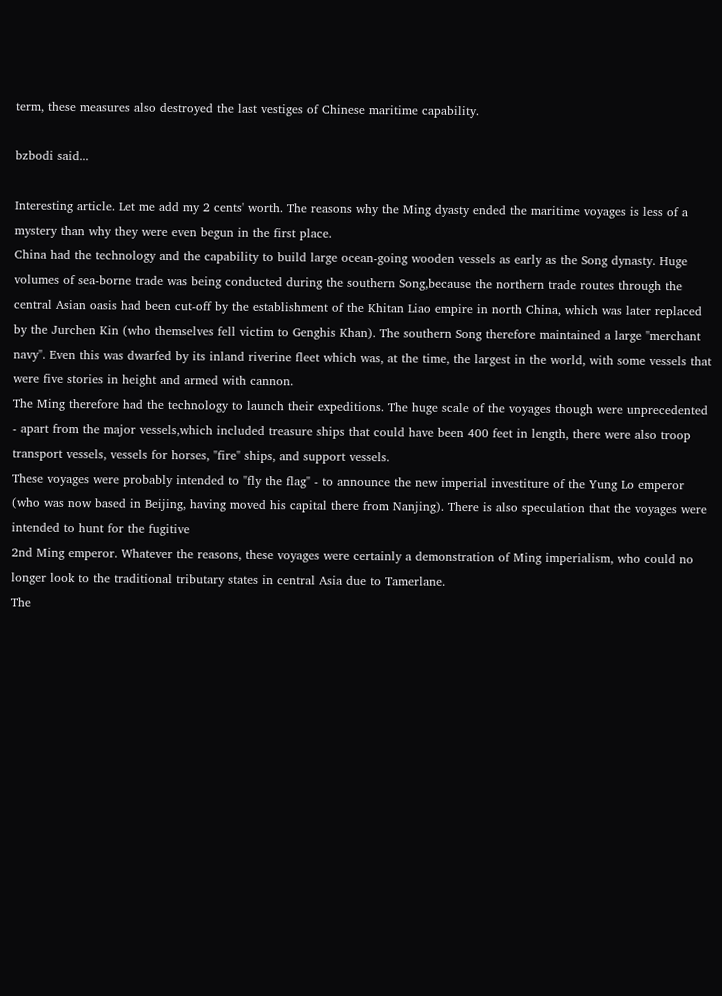term, these measures also destroyed the last vestiges of Chinese maritime capability.

bzbodi said...

Interesting article. Let me add my 2 cents' worth. The reasons why the Ming dyasty ended the maritime voyages is less of a mystery than why they were even begun in the first place.
China had the technology and the capability to build large ocean-going wooden vessels as early as the Song dynasty. Huge volumes of sea-borne trade was being conducted during the southern Song,because the northern trade routes through the central Asian oasis had been cut-off by the establishment of the Khitan Liao empire in north China, which was later replaced by the Jurchen Kin (who themselves fell victim to Genghis Khan). The southern Song therefore maintained a large "merchant navy". Even this was dwarfed by its inland riverine fleet which was, at the time, the largest in the world, with some vessels that were five stories in height and armed with cannon.
The Ming therefore had the technology to launch their expeditions. The huge scale of the voyages though were unprecedented - apart from the major vessels,which included treasure ships that could have been 400 feet in length, there were also troop transport vessels, vessels for horses, "fire" ships, and support vessels.
These voyages were probably intended to "fly the flag" - to announce the new imperial investiture of the Yung Lo emperor (who was now based in Beijing, having moved his capital there from Nanjing). There is also speculation that the voyages were intended to hunt for the fugitive
2nd Ming emperor. Whatever the reasons, these voyages were certainly a demonstration of Ming imperialism, who could no longer look to the traditional tributary states in central Asia due to Tamerlane.
The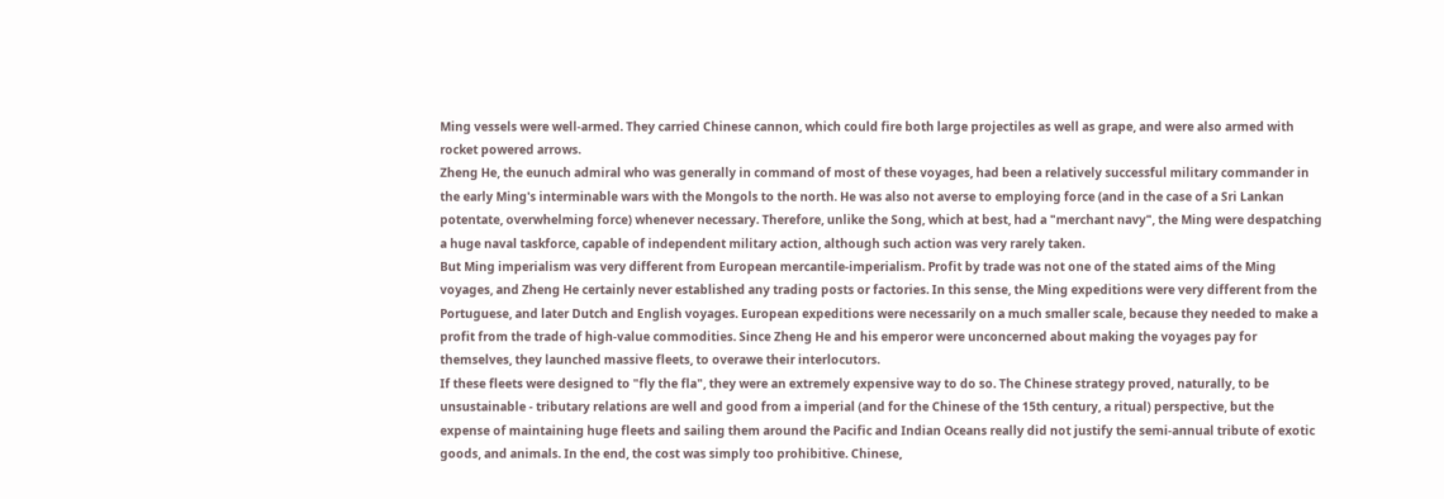Ming vessels were well-armed. They carried Chinese cannon, which could fire both large projectiles as well as grape, and were also armed with rocket powered arrows.
Zheng He, the eunuch admiral who was generally in command of most of these voyages, had been a relatively successful military commander in the early Ming's interminable wars with the Mongols to the north. He was also not averse to employing force (and in the case of a Sri Lankan potentate, overwhelming force) whenever necessary. Therefore, unlike the Song, which at best, had a "merchant navy", the Ming were despatching a huge naval taskforce, capable of independent military action, although such action was very rarely taken.
But Ming imperialism was very different from European mercantile-imperialism. Profit by trade was not one of the stated aims of the Ming voyages, and Zheng He certainly never established any trading posts or factories. In this sense, the Ming expeditions were very different from the Portuguese, and later Dutch and English voyages. European expeditions were necessarily on a much smaller scale, because they needed to make a profit from the trade of high-value commodities. Since Zheng He and his emperor were unconcerned about making the voyages pay for themselves, they launched massive fleets, to overawe their interlocutors.
If these fleets were designed to "fly the fla", they were an extremely expensive way to do so. The Chinese strategy proved, naturally, to be unsustainable - tributary relations are well and good from a imperial (and for the Chinese of the 15th century, a ritual) perspective, but the expense of maintaining huge fleets and sailing them around the Pacific and Indian Oceans really did not justify the semi-annual tribute of exotic goods, and animals. In the end, the cost was simply too prohibitive. Chinese,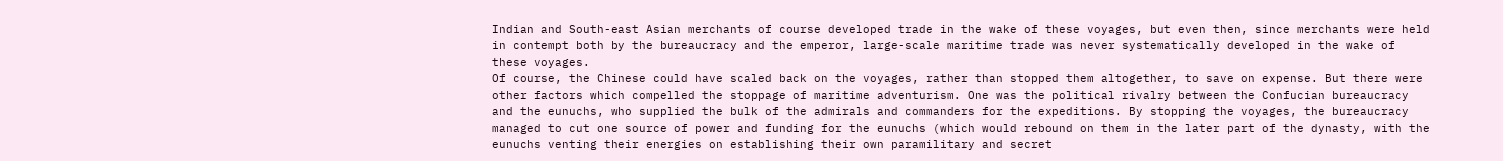Indian and South-east Asian merchants of course developed trade in the wake of these voyages, but even then, since merchants were held in contempt both by the bureaucracy and the emperor, large-scale maritime trade was never systematically developed in the wake of these voyages.
Of course, the Chinese could have scaled back on the voyages, rather than stopped them altogether, to save on expense. But there were other factors which compelled the stoppage of maritime adventurism. One was the political rivalry between the Confucian bureaucracy and the eunuchs, who supplied the bulk of the admirals and commanders for the expeditions. By stopping the voyages, the bureaucracy managed to cut one source of power and funding for the eunuchs (which would rebound on them in the later part of the dynasty, with the eunuchs venting their energies on establishing their own paramilitary and secret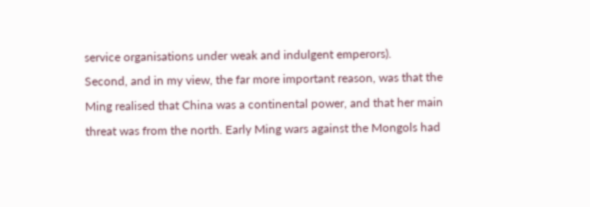service organisations under weak and indulgent emperors).
Second, and in my view, the far more important reason, was that the Ming realised that China was a continental power, and that her main threat was from the north. Early Ming wars against the Mongols had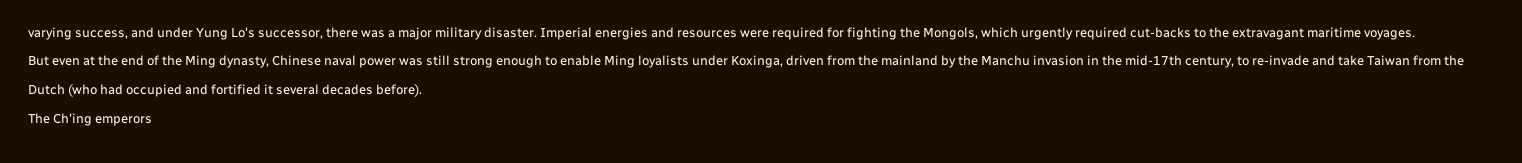varying success, and under Yung Lo's successor, there was a major military disaster. Imperial energies and resources were required for fighting the Mongols, which urgently required cut-backs to the extravagant maritime voyages.
But even at the end of the Ming dynasty, Chinese naval power was still strong enough to enable Ming loyalists under Koxinga, driven from the mainland by the Manchu invasion in the mid-17th century, to re-invade and take Taiwan from the Dutch (who had occupied and fortified it several decades before).
The Ch'ing emperors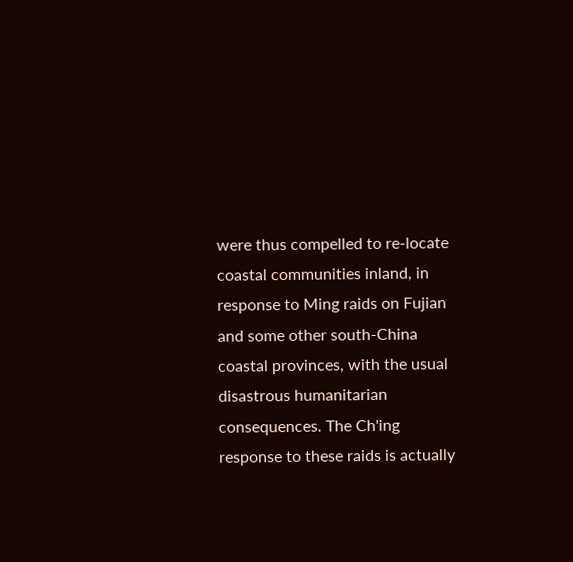were thus compelled to re-locate coastal communities inland, in response to Ming raids on Fujian and some other south-China coastal provinces, with the usual disastrous humanitarian consequences. The Ch'ing response to these raids is actually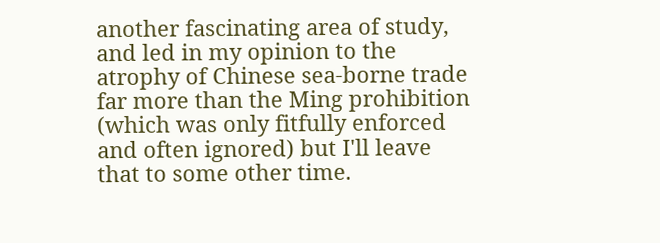another fascinating area of study, and led in my opinion to the atrophy of Chinese sea-borne trade far more than the Ming prohibition (which was only fitfully enforced and often ignored) but I'll leave that to some other time.